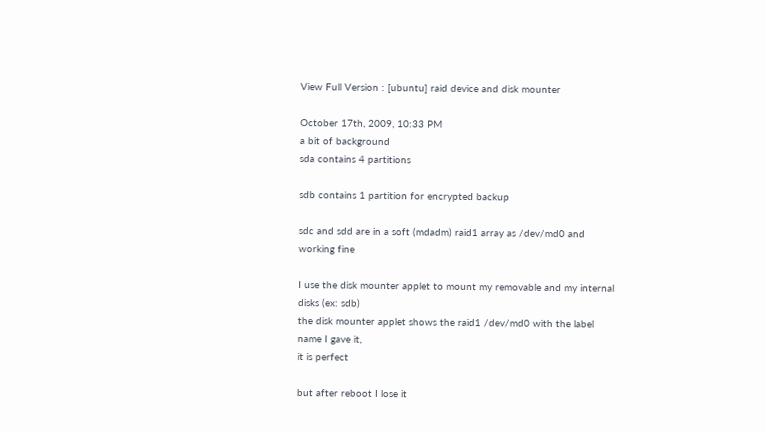View Full Version : [ubuntu] raid device and disk mounter

October 17th, 2009, 10:33 PM
a bit of background
sda contains 4 partitions

sdb contains 1 partition for encrypted backup

sdc and sdd are in a soft (mdadm) raid1 array as /dev/md0 and working fine

I use the disk mounter applet to mount my removable and my internal disks (ex: sdb)
the disk mounter applet shows the raid1 /dev/md0 with the label name I gave it,
it is perfect

but after reboot I lose it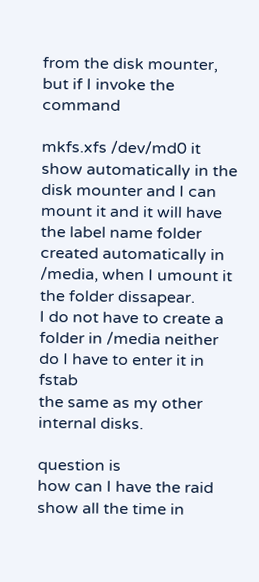from the disk mounter, but if I invoke the command

mkfs.xfs /dev/md0 it show automatically in the disk mounter and I can mount it and it will have the label name folder created automatically in /media, when I umount it the folder dissapear.
I do not have to create a folder in /media neither do I have to enter it in fstab
the same as my other internal disks.

question is
how can I have the raid show all the time in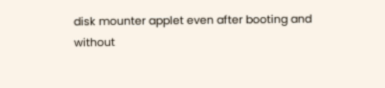disk mounter applet even after booting and
without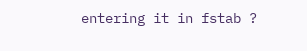entering it in fstab ?